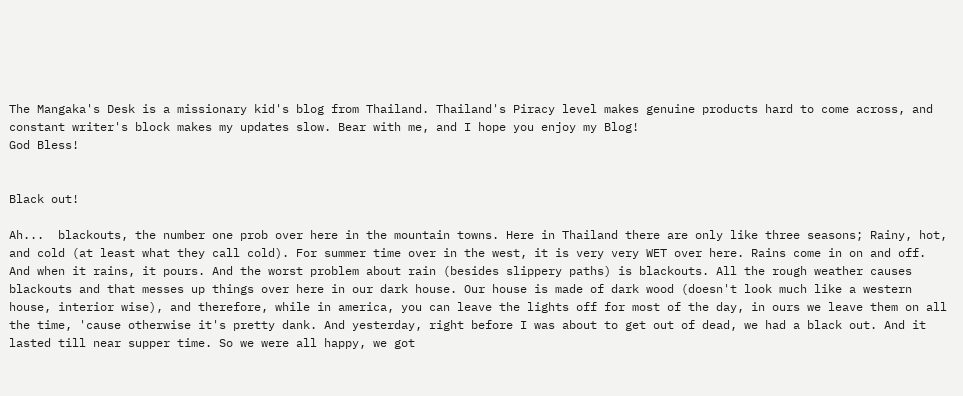The Mangaka's Desk is a missionary kid's blog from Thailand. Thailand's Piracy level makes genuine products hard to come across, and constant writer's block makes my updates slow. Bear with me, and I hope you enjoy my Blog!
God Bless!


Black out!

Ah...  blackouts, the number one prob over here in the mountain towns. Here in Thailand there are only like three seasons; Rainy, hot, and cold (at least what they call cold). For summer time over in the west, it is very very WET over here. Rains come in on and off. And when it rains, it pours. And the worst problem about rain (besides slippery paths) is blackouts. All the rough weather causes blackouts and that messes up things over here in our dark house. Our house is made of dark wood (doesn't look much like a western house, interior wise), and therefore, while in america, you can leave the lights off for most of the day, in ours we leave them on all the time, 'cause otherwise it's pretty dank. And yesterday, right before I was about to get out of dead, we had a black out. And it lasted till near supper time. So we were all happy, we got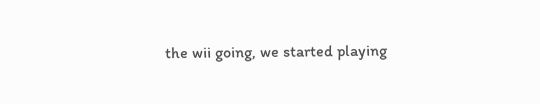the wii going, we started playing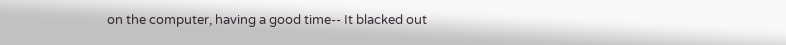on the computer, having a good time-- It blacked out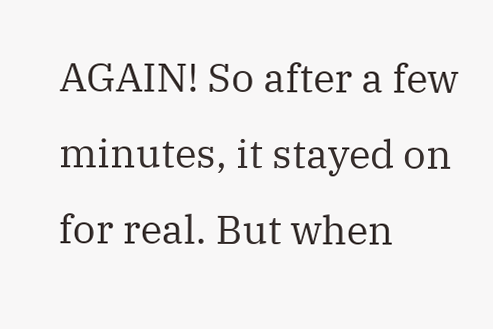AGAIN! So after a few minutes, it stayed on for real. But when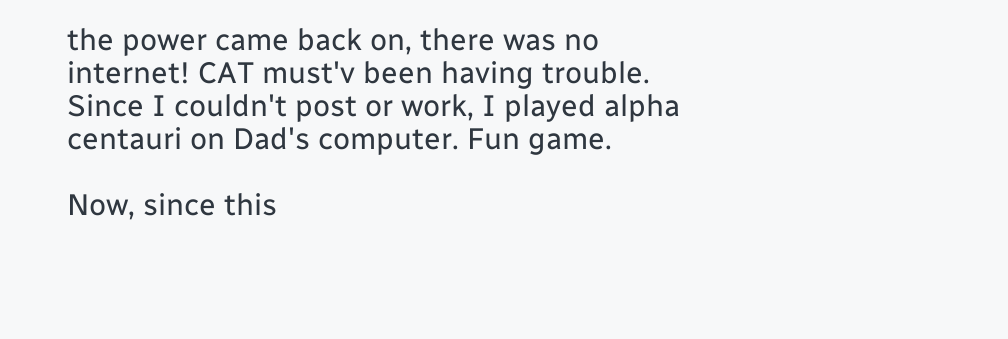the power came back on, there was no internet! CAT must'v been having trouble. Since I couldn't post or work, I played alpha centauri on Dad's computer. Fun game.

Now, since this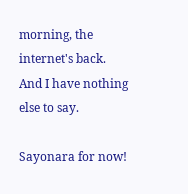morning, the internet's back. And I have nothing else to say.

Sayonara for now!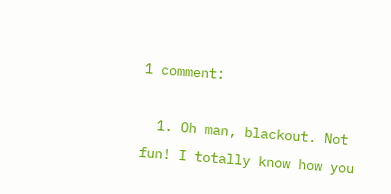1 comment:

  1. Oh man, blackout. Not fun! I totally know how you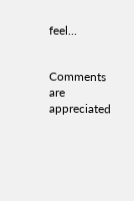feel...


Comments are appreciated